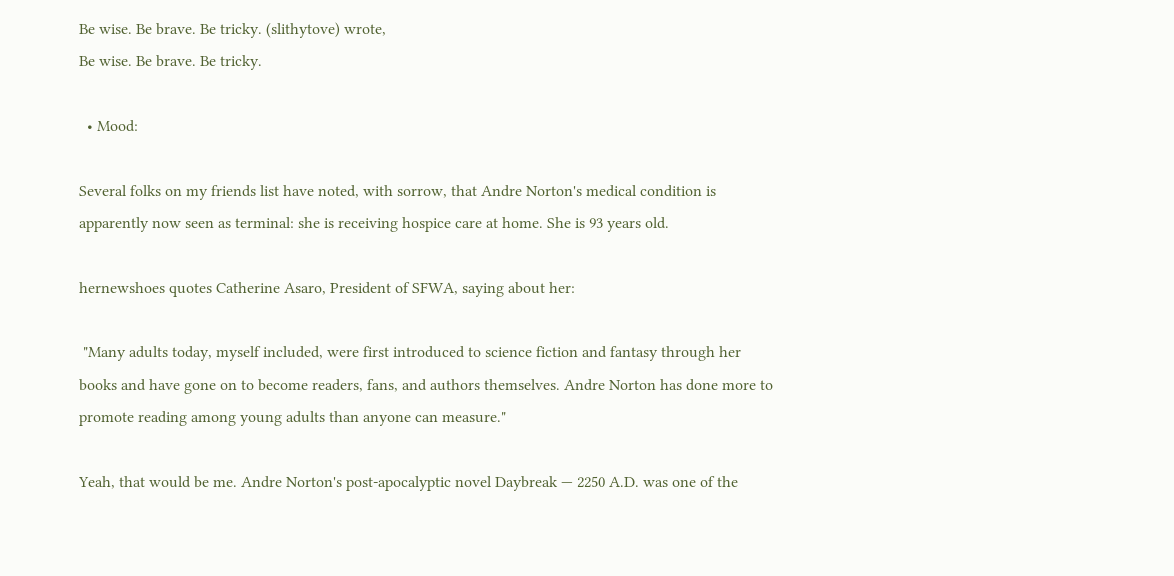Be wise. Be brave. Be tricky. (slithytove) wrote,
Be wise. Be brave. Be tricky.

  • Mood:

Several folks on my friends list have noted, with sorrow, that Andre Norton's medical condition is apparently now seen as terminal: she is receiving hospice care at home. She is 93 years old.

hernewshoes quotes Catherine Asaro, President of SFWA, saying about her:

 "Many adults today, myself included, were first introduced to science fiction and fantasy through her books and have gone on to become readers, fans, and authors themselves. Andre Norton has done more to promote reading among young adults than anyone can measure."

Yeah, that would be me. Andre Norton's post-apocalyptic novel Daybreak — 2250 A.D. was one of the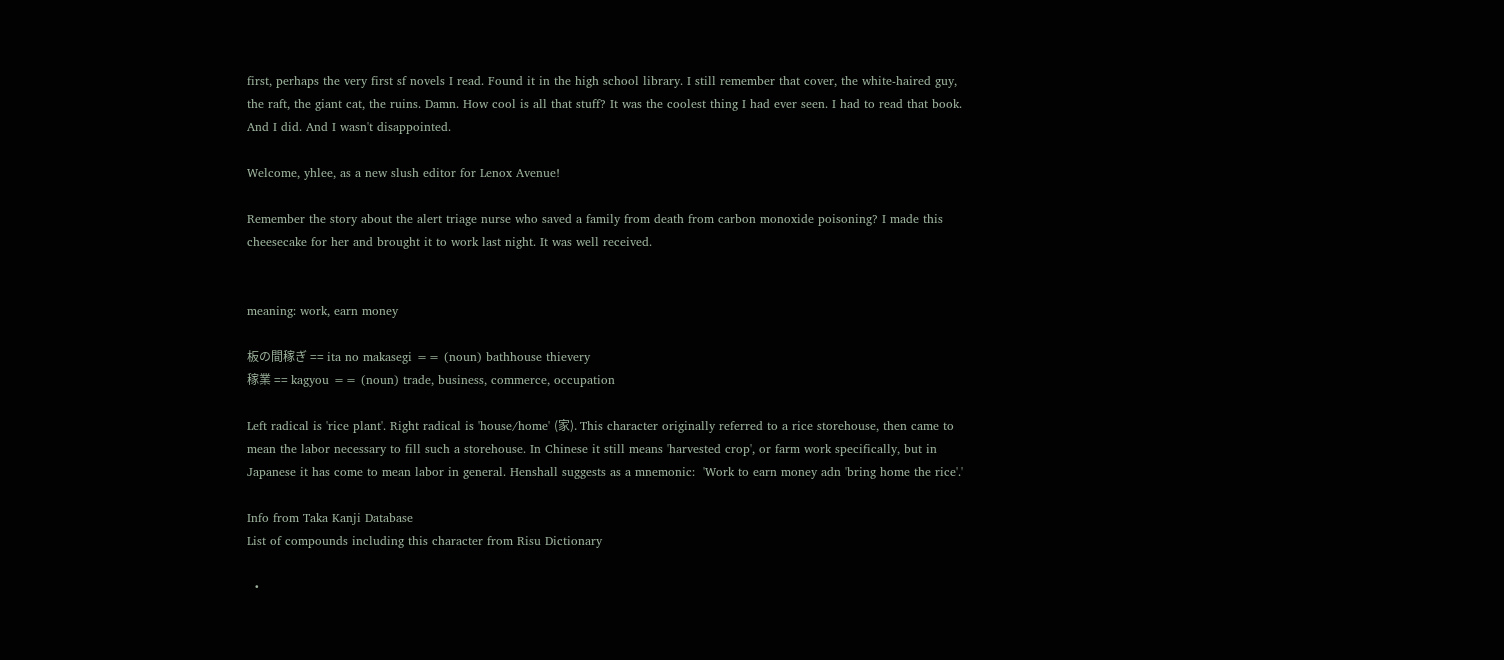first, perhaps the very first sf novels I read. Found it in the high school library. I still remember that cover, the white-haired guy, the raft, the giant cat, the ruins. Damn. How cool is all that stuff? It was the coolest thing I had ever seen. I had to read that book. And I did. And I wasn't disappointed.

Welcome, yhlee, as a new slush editor for Lenox Avenue!

Remember the story about the alert triage nurse who saved a family from death from carbon monoxide poisoning? I made this cheesecake for her and brought it to work last night. It was well received.


meaning: work, earn money

板の間稼ぎ == ita no makasegi == (noun) bathhouse thievery
稼業 == kagyou == (noun) trade, business, commerce, occupation

Left radical is 'rice plant'. Right radical is 'house/home' (家). This character originally referred to a rice storehouse, then came to mean the labor necessary to fill such a storehouse. In Chinese it still means 'harvested crop', or farm work specifically, but in Japanese it has come to mean labor in general. Henshall suggests as a mnemonic:  'Work to earn money adn 'bring home the rice'.'

Info from Taka Kanji Database
List of compounds including this character from Risu Dictionary

  •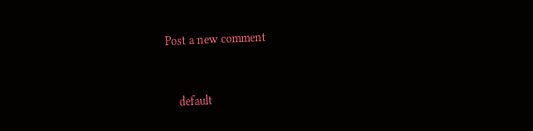Post a new comment


    default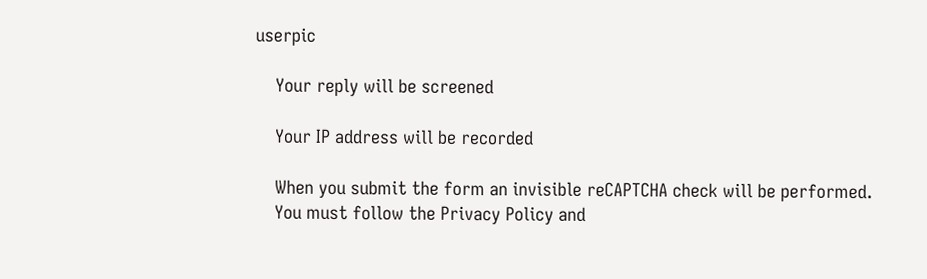userpic

    Your reply will be screened

    Your IP address will be recorded

    When you submit the form an invisible reCAPTCHA check will be performed.
    You must follow the Privacy Policy and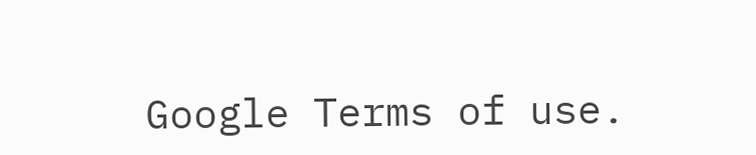Google Terms of use.